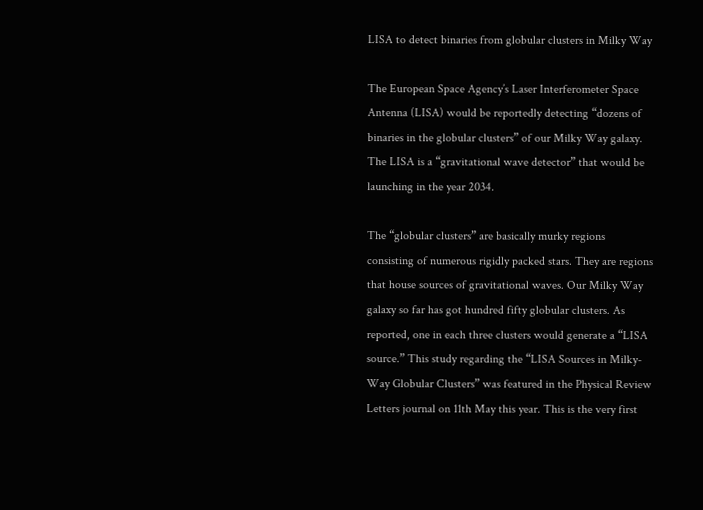LISA to detect binaries from globular clusters in Milky Way

The European Space Agency’s Laser Interferometer Space Antenna (LISA) would be reportedly detecting “dozens of binaries in the globular clusters” of our Milky Way galaxy. The LISA is a “gravitational wave detector” that would be launching in the year 2034.

The “globular clusters” are basically murky regions consisting of numerous rigidly packed stars. They are regions that house sources of gravitational waves. Our Milky Way galaxy so far has got hundred fifty globular clusters. As reported, one in each three clusters would generate a “LISA source.” This study regarding the “LISA Sources in Milky-Way Globular Clusters” was featured in the Physical Review Letters journal on 11th May this year. This is the very first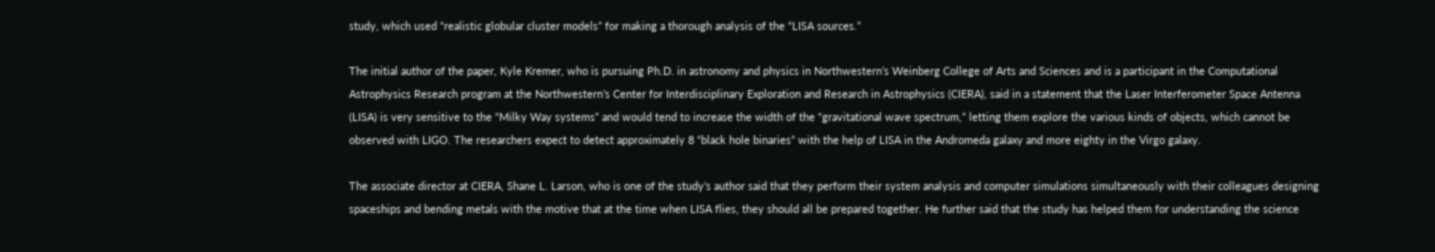study, which used “realistic globular cluster models” for making a thorough analysis of the “LISA sources.”

The initial author of the paper, Kyle Kremer, who is pursuing Ph.D. in astronomy and physics in Northwestern’s Weinberg College of Arts and Sciences and is a participant in the Computational Astrophysics Research program at the Northwestern’s Center for Interdisciplinary Exploration and Research in Astrophysics (CIERA), said in a statement that the Laser Interferometer Space Antenna (LISA) is very sensitive to the “Milky Way systems” and would tend to increase the width of the “gravitational wave spectrum,” letting them explore the various kinds of objects, which cannot be observed with LIGO. The researchers expect to detect approximately 8 “black hole binaries” with the help of LISA in the Andromeda galaxy and more eighty in the Virgo galaxy.

The associate director at CIERA, Shane L. Larson, who is one of the study’s author said that they perform their system analysis and computer simulations simultaneously with their colleagues designing spaceships and bending metals with the motive that at the time when LISA flies, they should all be prepared together. He further said that the study has helped them for understanding the science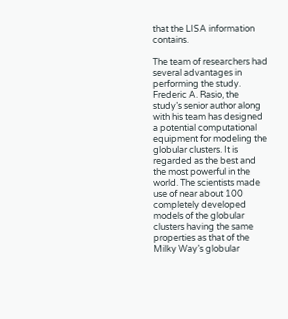that the LISA information contains.

The team of researchers had several advantages in performing the study. Frederic A. Rasio, the study’s senior author along with his team has designed a potential computational equipment for modeling the globular clusters. It is regarded as the best and the most powerful in the world. The scientists made use of near about 100 completely developed models of the globular clusters having the same properties as that of the Milky Way’s globular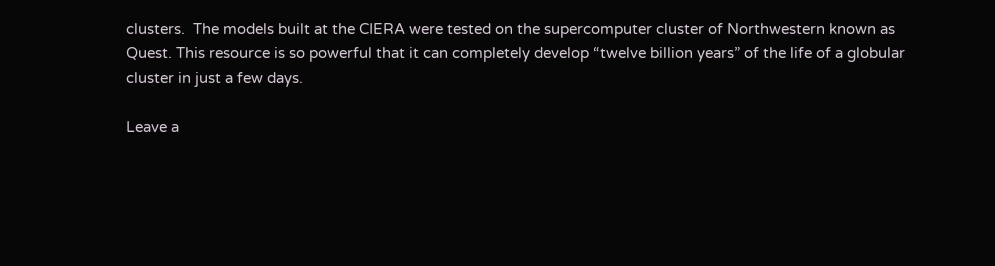clusters.  The models built at the CIERA were tested on the supercomputer cluster of Northwestern known as Quest. This resource is so powerful that it can completely develop “twelve billion years” of the life of a globular cluster in just a few days.

Leave a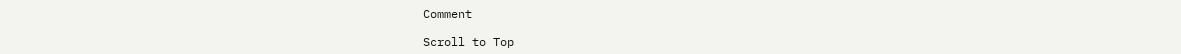Comment

Scroll to Top